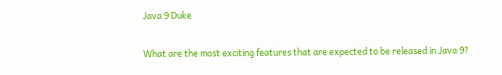Java 9 Duke

What are the most exciting features that are expected to be released in Java 9?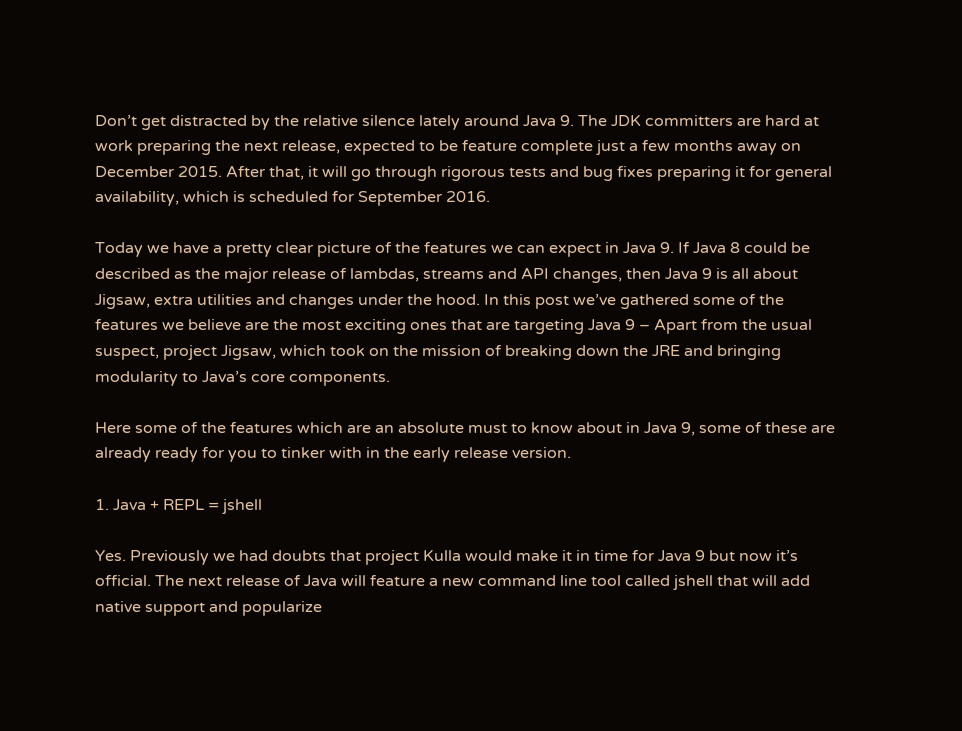Don’t get distracted by the relative silence lately around Java 9. The JDK committers are hard at work preparing the next release, expected to be feature complete just a few months away on December 2015. After that, it will go through rigorous tests and bug fixes preparing it for general availability, which is scheduled for September 2016.

Today we have a pretty clear picture of the features we can expect in Java 9. If Java 8 could be described as the major release of lambdas, streams and API changes, then Java 9 is all about Jigsaw, extra utilities and changes under the hood. In this post we’ve gathered some of the features we believe are the most exciting ones that are targeting Java 9 – Apart from the usual suspect, project Jigsaw, which took on the mission of breaking down the JRE and bringing modularity to Java’s core components.

Here some of the features which are an absolute must to know about in Java 9, some of these are already ready for you to tinker with in the early release version.

1. Java + REPL = jshell

Yes. Previously we had doubts that project Kulla would make it in time for Java 9 but now it’s official. The next release of Java will feature a new command line tool called jshell that will add native support and popularize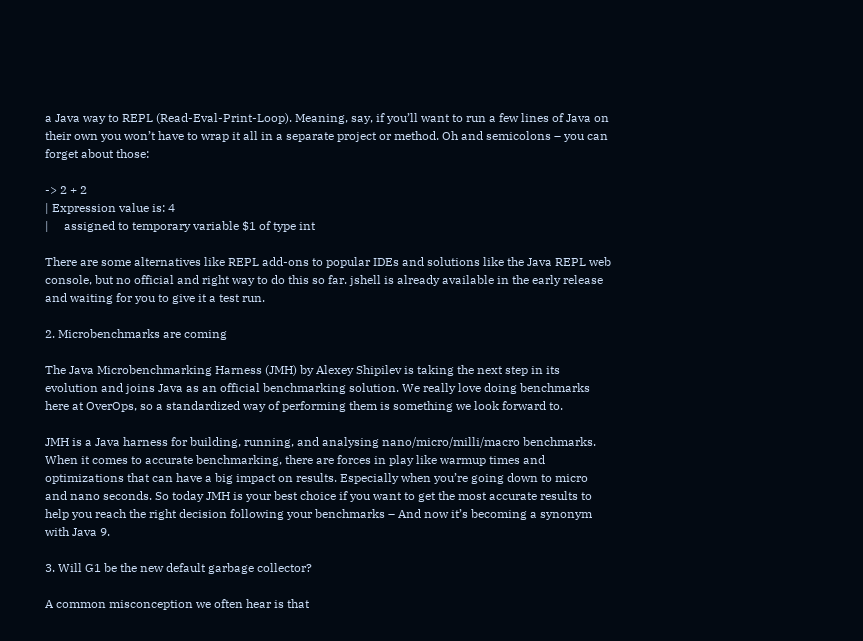a Java way to REPL (Read-Eval-Print-Loop). Meaning, say, if you’ll want to run a few lines of Java on their own you won’t have to wrap it all in a separate project or method. Oh and semicolons – you can forget about those:

-> 2 + 2
| Expression value is: 4
|     assigned to temporary variable $1 of type int

There are some alternatives like REPL add-ons to popular IDEs and solutions like the Java REPL web console, but no official and right way to do this so far. jshell is already available in the early release and waiting for you to give it a test run.

2. Microbenchmarks are coming

The Java Microbenchmarking Harness (JMH) by Alexey Shipilev is taking the next step in its evolution and joins Java as an official benchmarking solution. We really love doing benchmarks here at OverOps, so a standardized way of performing them is something we look forward to.

JMH is a Java harness for building, running, and analysing nano/micro/milli/macro benchmarks. When it comes to accurate benchmarking, there are forces in play like warmup times and optimizations that can have a big impact on results. Especially when you’re going down to micro and nano seconds. So today JMH is your best choice if you want to get the most accurate results to help you reach the right decision following your benchmarks – And now it’s becoming a synonym with Java 9.

3. Will G1 be the new default garbage collector?

A common misconception we often hear is that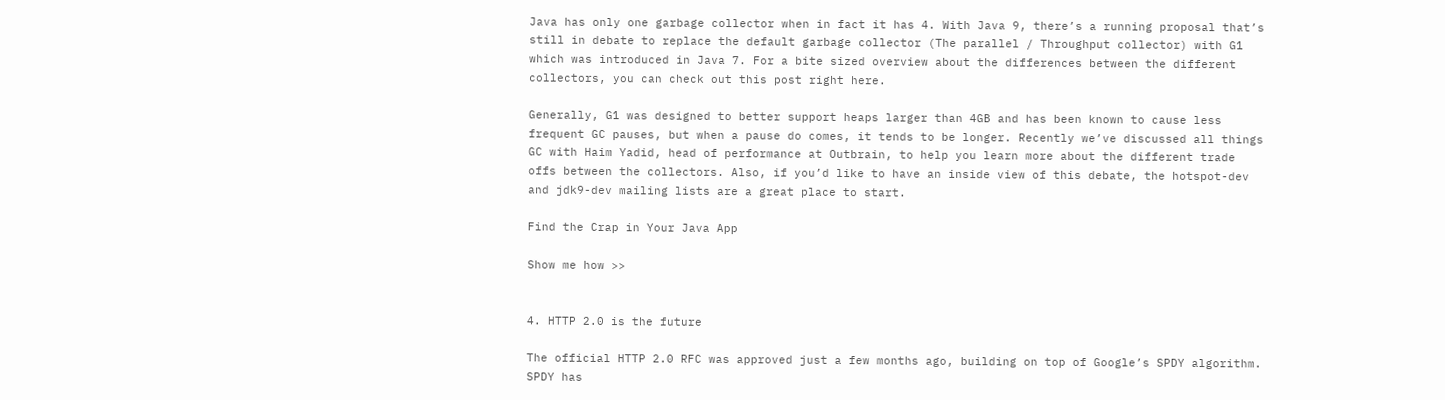Java has only one garbage collector when in fact it has 4. With Java 9, there’s a running proposal that’s still in debate to replace the default garbage collector (The parallel / Throughput collector) with G1 which was introduced in Java 7. For a bite sized overview about the differences between the different collectors, you can check out this post right here.

Generally, G1 was designed to better support heaps larger than 4GB and has been known to cause less frequent GC pauses, but when a pause do comes, it tends to be longer. Recently we’ve discussed all things GC with Haim Yadid, head of performance at Outbrain, to help you learn more about the different trade offs between the collectors. Also, if you’d like to have an inside view of this debate, the hotspot-dev and jdk9-dev mailing lists are a great place to start.

Find the Crap in Your Java App

Show me how >>


4. HTTP 2.0 is the future

The official HTTP 2.0 RFC was approved just a few months ago, building on top of Google’s SPDY algorithm. SPDY has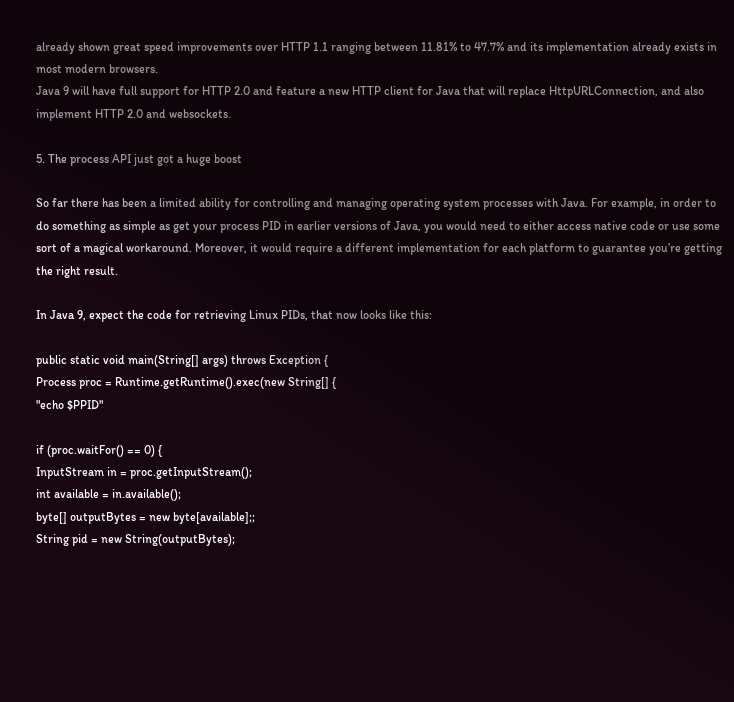already shown great speed improvements over HTTP 1.1 ranging between 11.81% to 47.7% and its implementation already exists in most modern browsers.
Java 9 will have full support for HTTP 2.0 and feature a new HTTP client for Java that will replace HttpURLConnection, and also implement HTTP 2.0 and websockets.

5. The process API just got a huge boost

So far there has been a limited ability for controlling and managing operating system processes with Java. For example, in order to do something as simple as get your process PID in earlier versions of Java, you would need to either access native code or use some sort of a magical workaround. Moreover, it would require a different implementation for each platform to guarantee you’re getting the right result.

In Java 9, expect the code for retrieving Linux PIDs, that now looks like this:

public static void main(String[] args) throws Exception {
Process proc = Runtime.getRuntime().exec(new String[] {
"echo $PPID"

if (proc.waitFor() == 0) {
InputStream in = proc.getInputStream();
int available = in.available();
byte[] outputBytes = new byte[available];;
String pid = new String(outputBytes);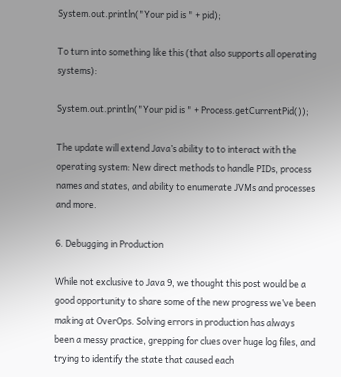System.out.println("Your pid is " + pid);

To turn into something like this (that also supports all operating systems):

System.out.println("Your pid is " + Process.getCurrentPid());

The update will extend Java’s ability to to interact with the operating system: New direct methods to handle PIDs, process names and states, and ability to enumerate JVMs and processes and more.

6. Debugging in Production

While not exclusive to Java 9, we thought this post would be a good opportunity to share some of the new progress we’ve been making at OverOps. Solving errors in production has always been a messy practice, grepping for clues over huge log files, and trying to identify the state that caused each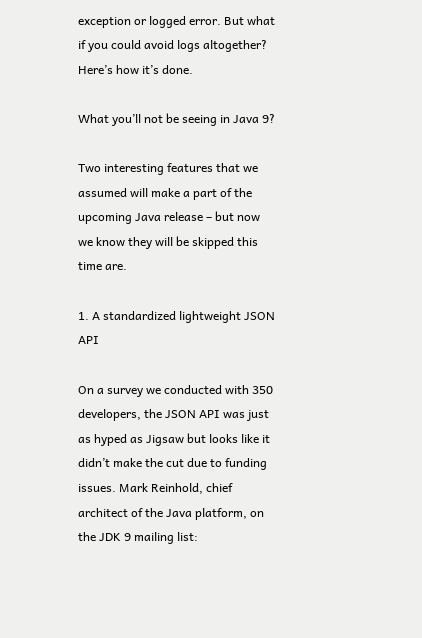exception or logged error. But what if you could avoid logs altogether? Here’s how it’s done.

What you’ll not be seeing in Java 9?

Two interesting features that we assumed will make a part of the upcoming Java release – but now we know they will be skipped this time are.

1. A standardized lightweight JSON API

On a survey we conducted with 350 developers, the JSON API was just as hyped as Jigsaw but looks like it didn’t make the cut due to funding issues. Mark Reinhold, chief architect of the Java platform, on the JDK 9 mailing list: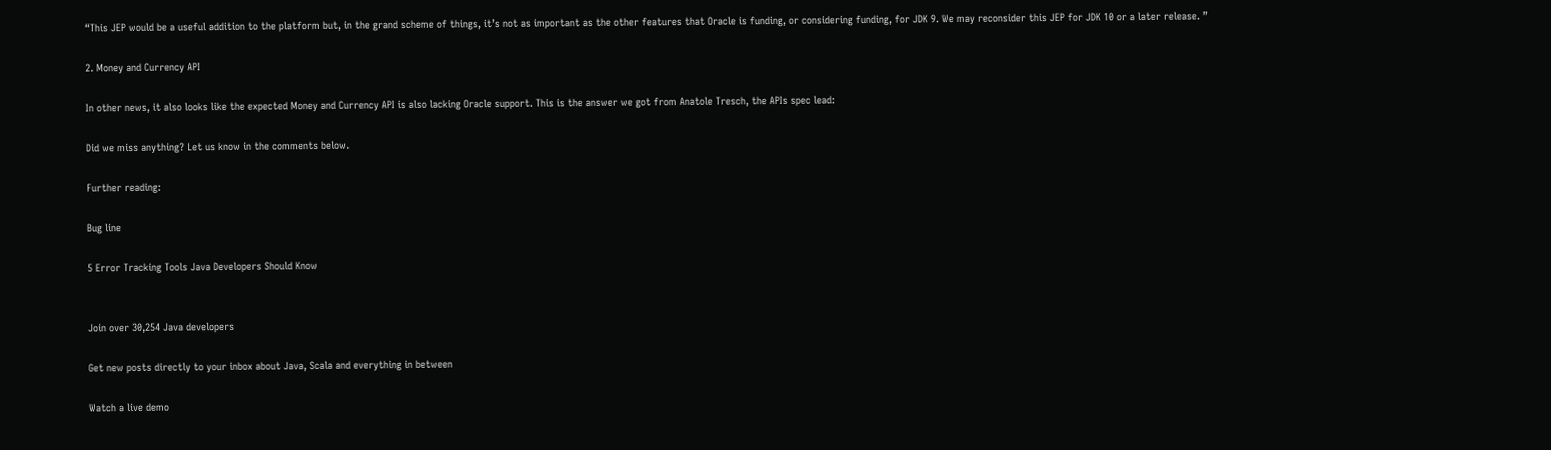“This JEP would be a useful addition to the platform but, in the grand scheme of things, it’s not as important as the other features that Oracle is funding, or considering funding, for JDK 9. We may reconsider this JEP for JDK 10 or a later release. ”

2. Money and Currency API

In other news, it also looks like the expected Money and Currency API is also lacking Oracle support. This is the answer we got from Anatole Tresch, the APIs spec lead:

Did we miss anything? Let us know in the comments below.

Further reading:

Bug line

5 Error Tracking Tools Java Developers Should Know


Join over 30,254 Java developers

Get new posts directly to your inbox about Java, Scala and everything in between

Watch a live demo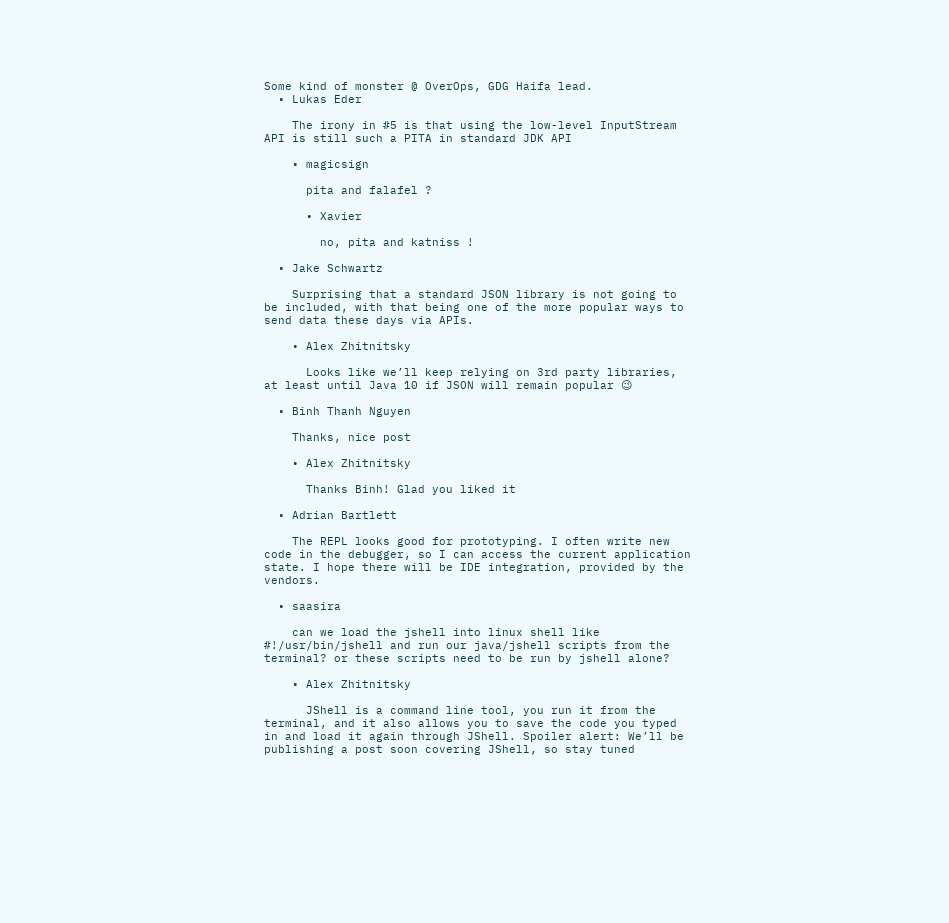Some kind of monster @ OverOps, GDG Haifa lead.
  • Lukas Eder

    The irony in #5 is that using the low-level InputStream API is still such a PITA in standard JDK API

    • magicsign

      pita and falafel ?

      • Xavier

        no, pita and katniss !

  • Jake Schwartz

    Surprising that a standard JSON library is not going to be included, with that being one of the more popular ways to send data these days via APIs.

    • Alex Zhitnitsky

      Looks like we’ll keep relying on 3rd party libraries, at least until Java 10 if JSON will remain popular 😉

  • Binh Thanh Nguyen

    Thanks, nice post

    • Alex Zhitnitsky

      Thanks Binh! Glad you liked it

  • Adrian Bartlett

    The REPL looks good for prototyping. I often write new code in the debugger, so I can access the current application state. I hope there will be IDE integration, provided by the vendors.

  • saasira

    can we load the jshell into linux shell like #!/usr/bin/jshell and run our java/jshell scripts from the terminal? or these scripts need to be run by jshell alone?

    • Alex Zhitnitsky

      JShell is a command line tool, you run it from the terminal, and it also allows you to save the code you typed in and load it again through JShell. Spoiler alert: We’ll be publishing a post soon covering JShell, so stay tuned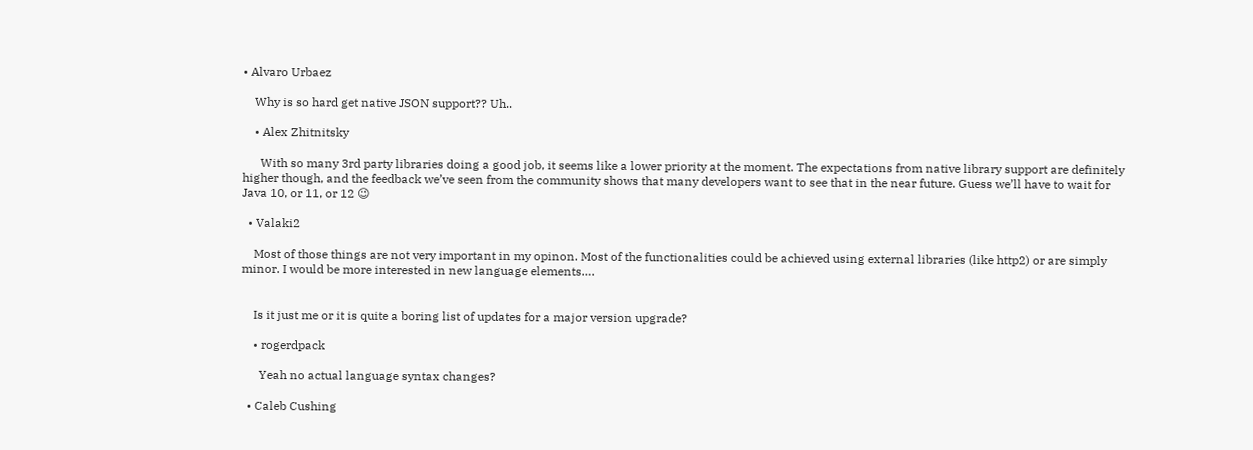• Alvaro Urbaez

    Why is so hard get native JSON support?? Uh..

    • Alex Zhitnitsky

      With so many 3rd party libraries doing a good job, it seems like a lower priority at the moment. The expectations from native library support are definitely higher though, and the feedback we’ve seen from the community shows that many developers want to see that in the near future. Guess we’ll have to wait for Java 10, or 11, or 12 😉

  • Valaki2

    Most of those things are not very important in my opinon. Most of the functionalities could be achieved using external libraries (like http2) or are simply minor. I would be more interested in new language elements….


    Is it just me or it is quite a boring list of updates for a major version upgrade?

    • rogerdpack

      Yeah no actual language syntax changes?

  • Caleb Cushing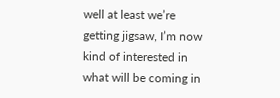well at least we’re getting jigsaw, I’m now kind of interested in what will be coming in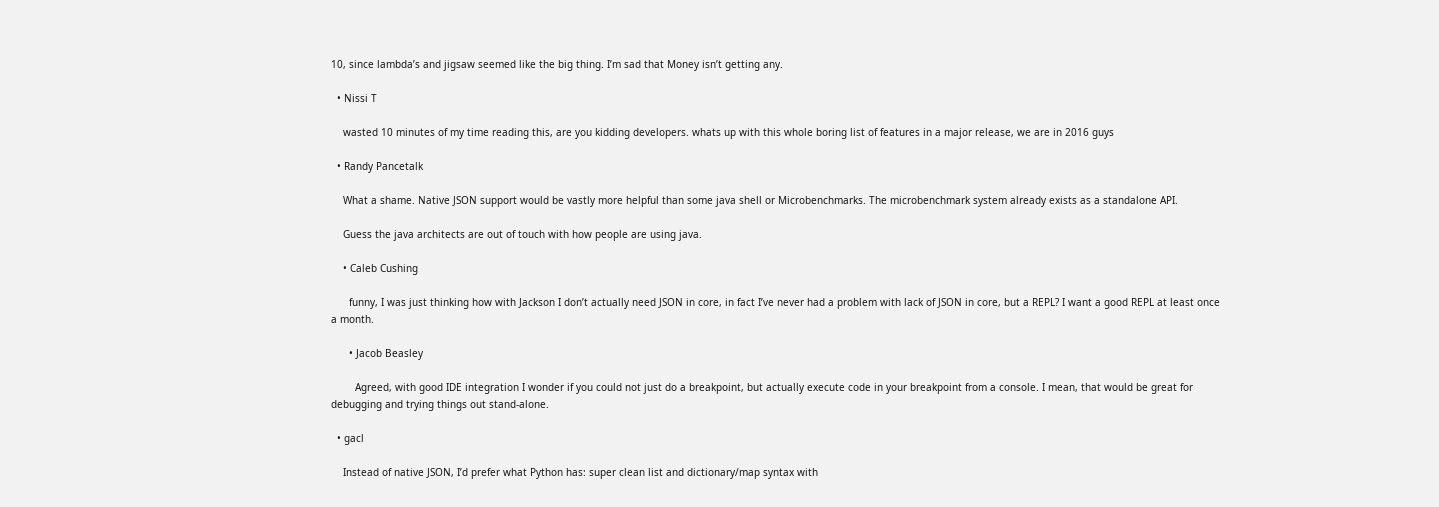10, since lambda’s and jigsaw seemed like the big thing. I’m sad that Money isn’t getting any.

  • Nissi T

    wasted 10 minutes of my time reading this, are you kidding developers. whats up with this whole boring list of features in a major release, we are in 2016 guys

  • Randy Pancetalk

    What a shame. Native JSON support would be vastly more helpful than some java shell or Microbenchmarks. The microbenchmark system already exists as a standalone API.

    Guess the java architects are out of touch with how people are using java.

    • Caleb Cushing

      funny, I was just thinking how with Jackson I don’t actually need JSON in core, in fact I’ve never had a problem with lack of JSON in core, but a REPL? I want a good REPL at least once a month.

      • Jacob Beasley

        Agreed, with good IDE integration I wonder if you could not just do a breakpoint, but actually execute code in your breakpoint from a console. I mean, that would be great for debugging and trying things out stand-alone.

  • gacl

    Instead of native JSON, I’d prefer what Python has: super clean list and dictionary/map syntax with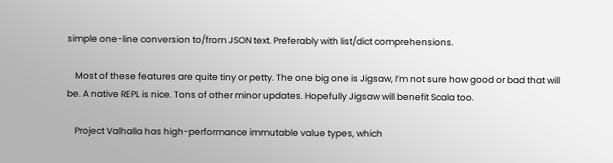simple one-line conversion to/from JSON text. Preferably with list/dict comprehensions.

    Most of these features are quite tiny or petty. The one big one is Jigsaw, I’m not sure how good or bad that will be. A native REPL is nice. Tons of other minor updates. Hopefully Jigsaw will benefit Scala too.

    Project Valhalla has high-performance immutable value types, which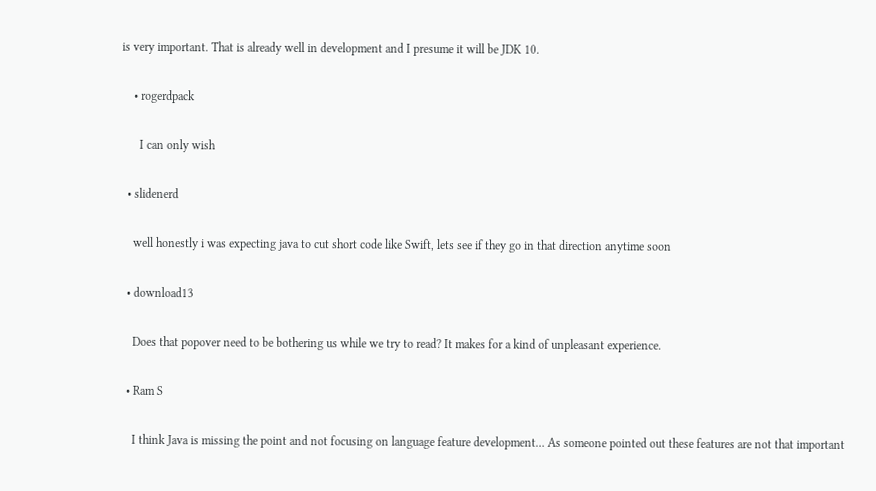is very important. That is already well in development and I presume it will be JDK 10.

    • rogerdpack

      I can only wish

  • slidenerd

    well honestly i was expecting java to cut short code like Swift, lets see if they go in that direction anytime soon

  • download13

    Does that popover need to be bothering us while we try to read? It makes for a kind of unpleasant experience.

  • Ram S

    I think Java is missing the point and not focusing on language feature development… As someone pointed out these features are not that important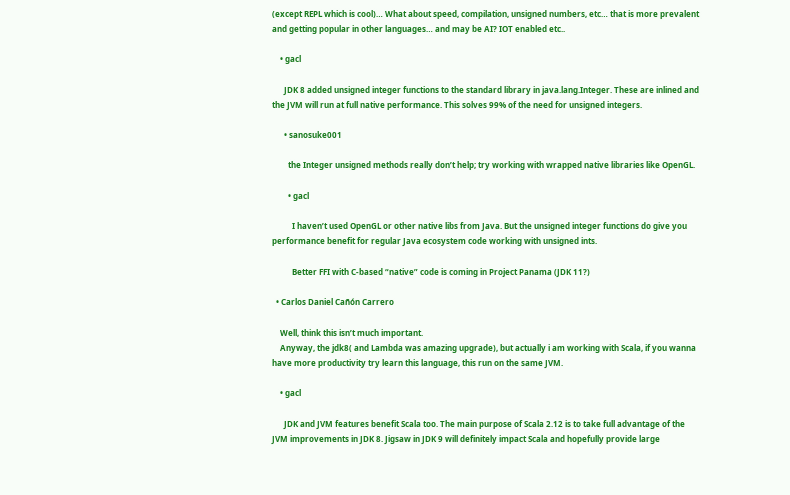(except REPL which is cool)… What about speed, compilation, unsigned numbers, etc… that is more prevalent and getting popular in other languages… and may be AI? IOT enabled etc..

    • gacl

      JDK 8 added unsigned integer functions to the standard library in java.lang.Integer. These are inlined and the JVM will run at full native performance. This solves 99% of the need for unsigned integers.

      • sanosuke001

        the Integer unsigned methods really don’t help; try working with wrapped native libraries like OpenGL.

        • gacl

          I haven’t used OpenGL or other native libs from Java. But the unsigned integer functions do give you performance benefit for regular Java ecosystem code working with unsigned ints.

          Better FFI with C-based “native” code is coming in Project Panama (JDK 11?)

  • Carlos Daniel Cañón Carrero

    Well, think this isn’t much important.
    Anyway, the jdk8( and Lambda was amazing upgrade), but actually i am working with Scala, if you wanna have more productivity try learn this language, this run on the same JVM.

    • gacl

      JDK and JVM features benefit Scala too. The main purpose of Scala 2.12 is to take full advantage of the JVM improvements in JDK 8. Jigsaw in JDK 9 will definitely impact Scala and hopefully provide large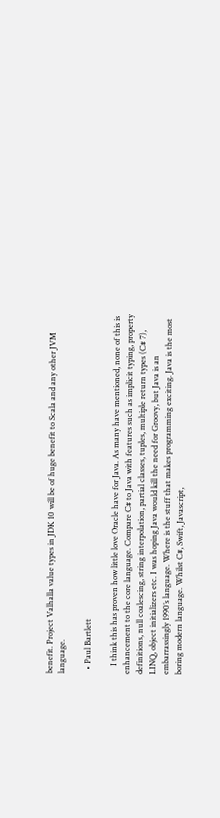benefit. Project Valhalla value types in JDK 10 will be of huge benefit to Scala and any other JVM language.

  • Paul Bartlett

    I think this has proven how little love Oracle have for Java. As many have mentioned, none of this is enhancement to the core language. Compare C# to Java with features such as implicit typing, property definitions, null coalescing, string interpolation, partial classes, tuples, multiple return types (C# 7), LINQ, object initializers etc. I was hoping Java would kill the need for Groovy, but Java is an embarrassingly 1990’s language. Where is the stuff that makes programming exciting. Java is the most boring modern language. Whilst C#, Swift, Javascript,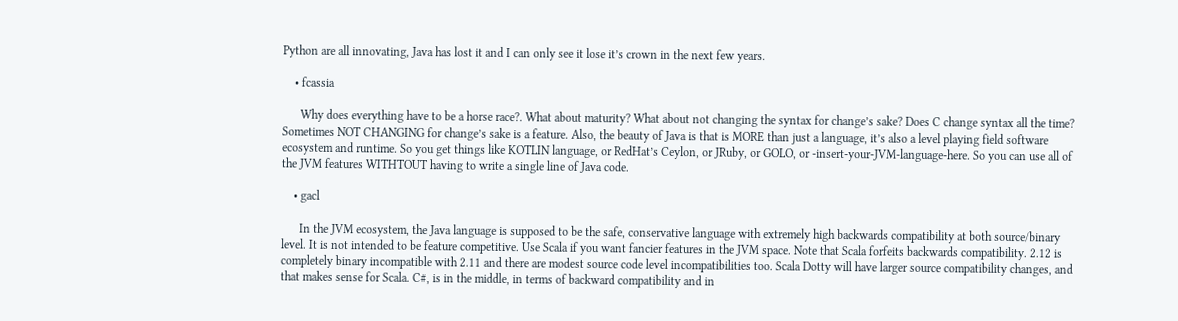Python are all innovating, Java has lost it and I can only see it lose it’s crown in the next few years.

    • fcassia

      Why does everything have to be a horse race?. What about maturity? What about not changing the syntax for change’s sake? Does C change syntax all the time? Sometimes NOT CHANGING for change’s sake is a feature. Also, the beauty of Java is that is MORE than just a language, it’s also a level playing field software ecosystem and runtime. So you get things like KOTLIN language, or RedHat’s Ceylon, or JRuby, or GOLO, or -insert-your-JVM-language-here. So you can use all of the JVM features WITHTOUT having to write a single line of Java code.

    • gacl

      In the JVM ecosystem, the Java language is supposed to be the safe, conservative language with extremely high backwards compatibility at both source/binary level. It is not intended to be feature competitive. Use Scala if you want fancier features in the JVM space. Note that Scala forfeits backwards compatibility. 2.12 is completely binary incompatible with 2.11 and there are modest source code level incompatibilities too. Scala Dotty will have larger source compatibility changes, and that makes sense for Scala. C#, is in the middle, in terms of backward compatibility and in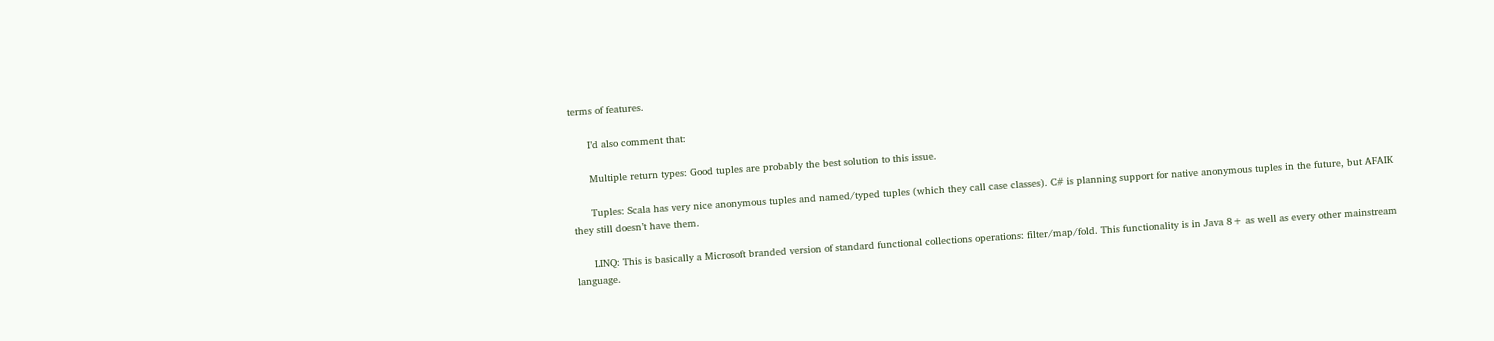terms of features.

      I’d also comment that:

      Multiple return types: Good tuples are probably the best solution to this issue.

      Tuples: Scala has very nice anonymous tuples and named/typed tuples (which they call case classes). C# is planning support for native anonymous tuples in the future, but AFAIK they still doesn’t have them.

      LINQ: This is basically a Microsoft branded version of standard functional collections operations: filter/map/fold. This functionality is in Java 8+ as well as every other mainstream language.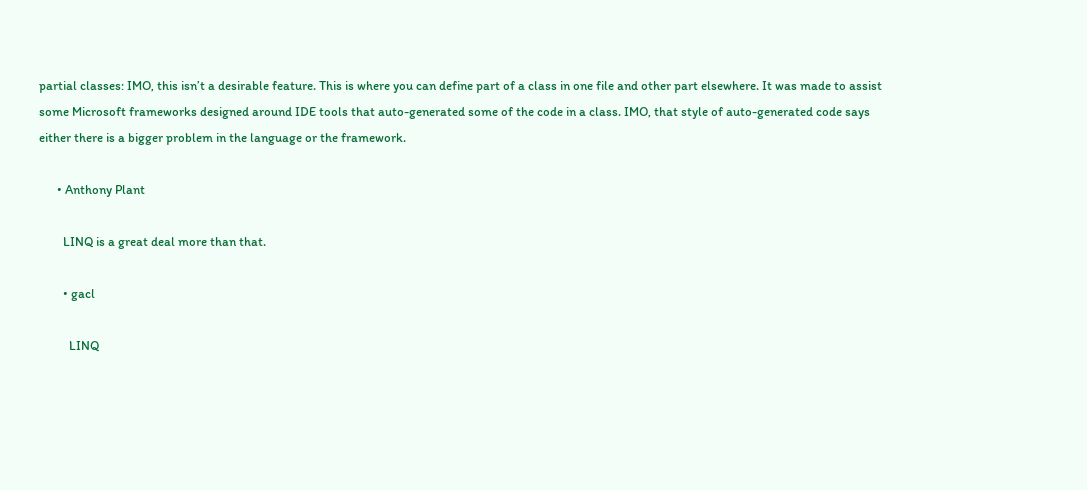partial classes: IMO, this isn’t a desirable feature. This is where you can define part of a class in one file and other part elsewhere. It was made to assist some Microsoft frameworks designed around IDE tools that auto-generated some of the code in a class. IMO, that style of auto-generated code says either there is a bigger problem in the language or the framework.

      • Anthony Plant

        LINQ is a great deal more than that.

        • gacl

          LINQ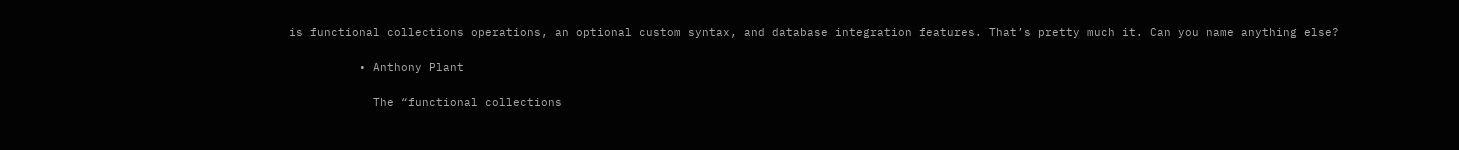is functional collections operations, an optional custom syntax, and database integration features. That’s pretty much it. Can you name anything else?

          • Anthony Plant

            The “functional collections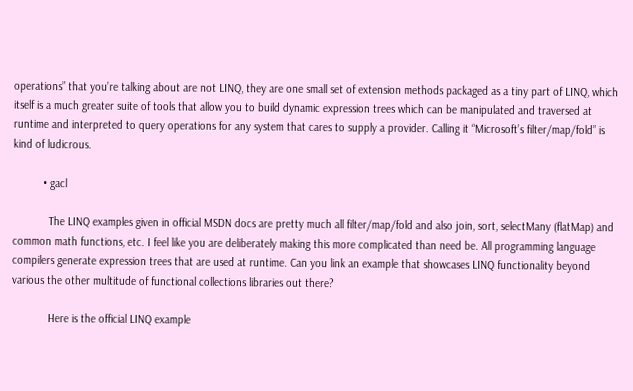operations” that you’re talking about are not LINQ, they are one small set of extension methods packaged as a tiny part of LINQ, which itself is a much greater suite of tools that allow you to build dynamic expression trees which can be manipulated and traversed at runtime and interpreted to query operations for any system that cares to supply a provider. Calling it “Microsoft’s filter/map/fold” is kind of ludicrous.

          • gacl

            The LINQ examples given in official MSDN docs are pretty much all filter/map/fold and also join, sort, selectMany (flatMap) and common math functions, etc. I feel like you are deliberately making this more complicated than need be. All programming language compilers generate expression trees that are used at runtime. Can you link an example that showcases LINQ functionality beyond various the other multitude of functional collections libraries out there?

            Here is the official LINQ example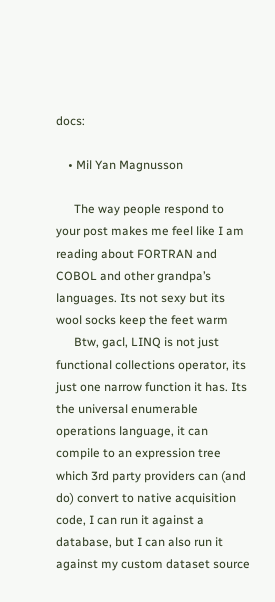docs:

    • Mil Yan Magnusson

      The way people respond to your post makes me feel like I am reading about FORTRAN and COBOL and other grandpa’s languages. Its not sexy but its wool socks keep the feet warm
      Btw, gacl, LINQ is not just functional collections operator, its just one narrow function it has. Its the universal enumerable operations language, it can compile to an expression tree which 3rd party providers can (and do) convert to native acquisition code, I can run it against a database, but I can also run it against my custom dataset source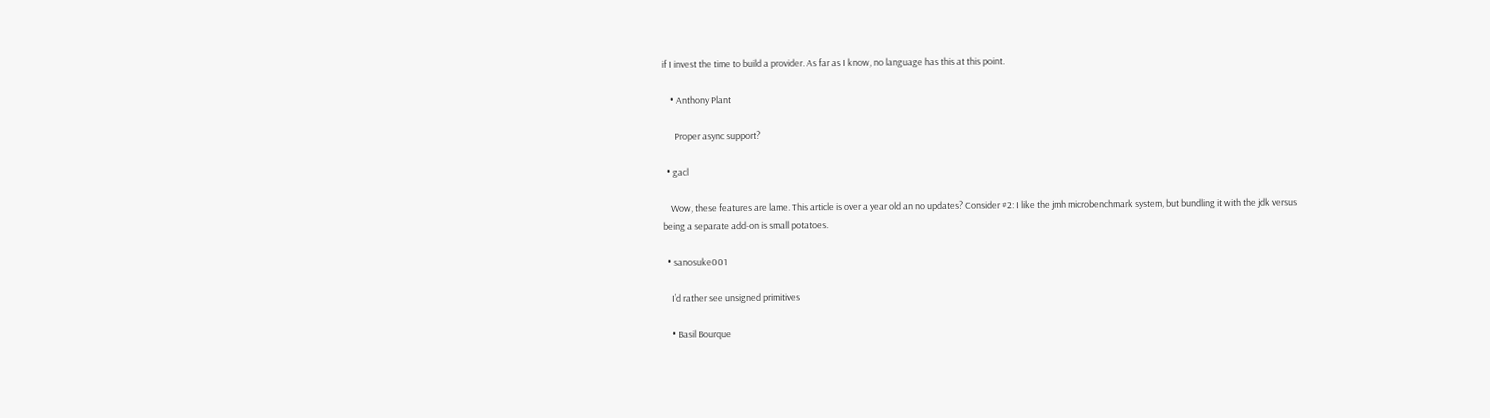if I invest the time to build a provider. As far as I know, no language has this at this point.

    • Anthony Plant

      Proper async support?

  • gacl

    Wow, these features are lame. This article is over a year old an no updates? Consider #2: I like the jmh microbenchmark system, but bundling it with the jdk versus being a separate add-on is small potatoes.

  • sanosuke001

    I’d rather see unsigned primitives

    • Basil Bourque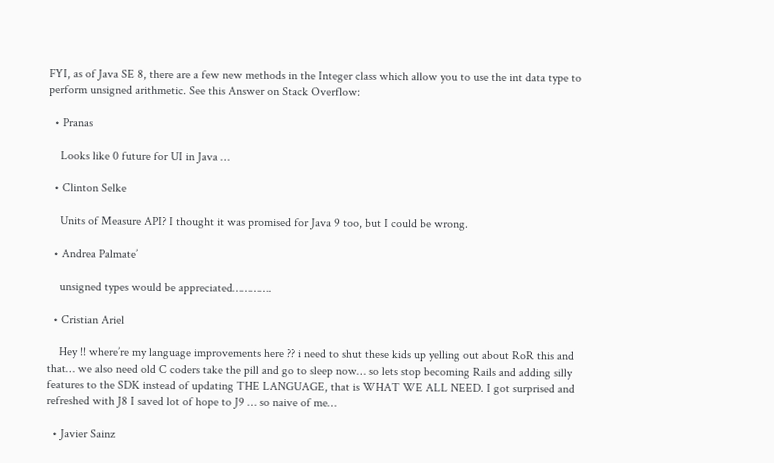FYI, as of Java SE 8, there are a few new methods in the Integer class which allow you to use the int data type to perform unsigned arithmetic. See this Answer on Stack Overflow:

  • Pranas

    Looks like 0 future for UI in Java …

  • Clinton Selke

    Units of Measure API? I thought it was promised for Java 9 too, but I could be wrong.

  • Andrea Palmate’

    unsigned types would be appreciated………….

  • Cristian Ariel

    Hey !! where’re my language improvements here ?? i need to shut these kids up yelling out about RoR this and that… we also need old C coders take the pill and go to sleep now… so lets stop becoming Rails and adding silly features to the SDK instead of updating THE LANGUAGE, that is WHAT WE ALL NEED. I got surprised and refreshed with J8 I saved lot of hope to J9 … so naive of me…

  • Javier Sainz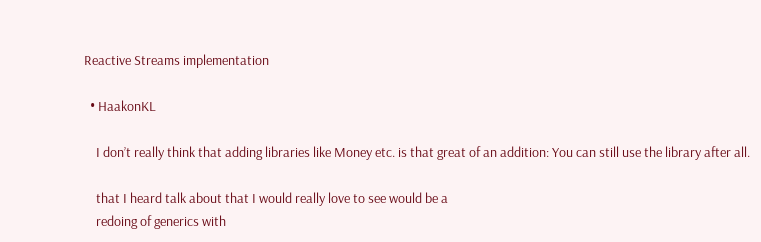Reactive Streams implementation

  • HaakonKL

    I don’t really think that adding libraries like Money etc. is that great of an addition: You can still use the library after all.

    that I heard talk about that I would really love to see would be a
    redoing of generics with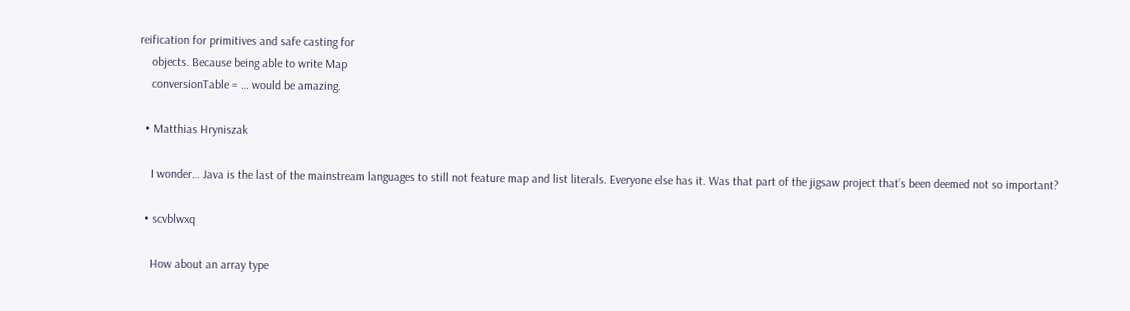reification for primitives and safe casting for
    objects. Because being able to write Map
    conversionTable = … would be amazing.

  • Matthias Hryniszak

    I wonder… Java is the last of the mainstream languages to still not feature map and list literals. Everyone else has it. Was that part of the jigsaw project that’s been deemed not so important?

  • scvblwxq

    How about an array type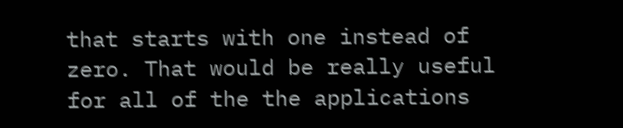that starts with one instead of zero. That would be really useful for all of the the applications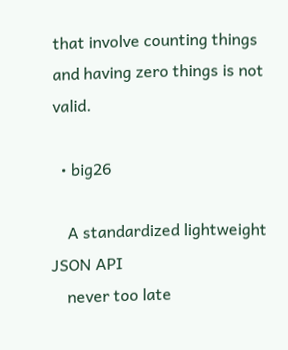that involve counting things and having zero things is not valid.

  • big26

    A standardized lightweight JSON API
    never too late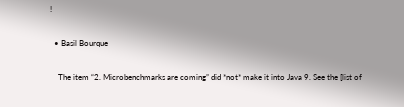!

  • Basil Bourque

    The item “2. Microbenchmarks are coming” did *not* make it into Java 9. See the [list of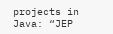projects in Java: “JEP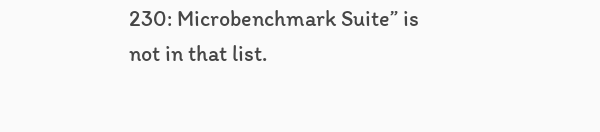230: Microbenchmark Suite” is not in that list.